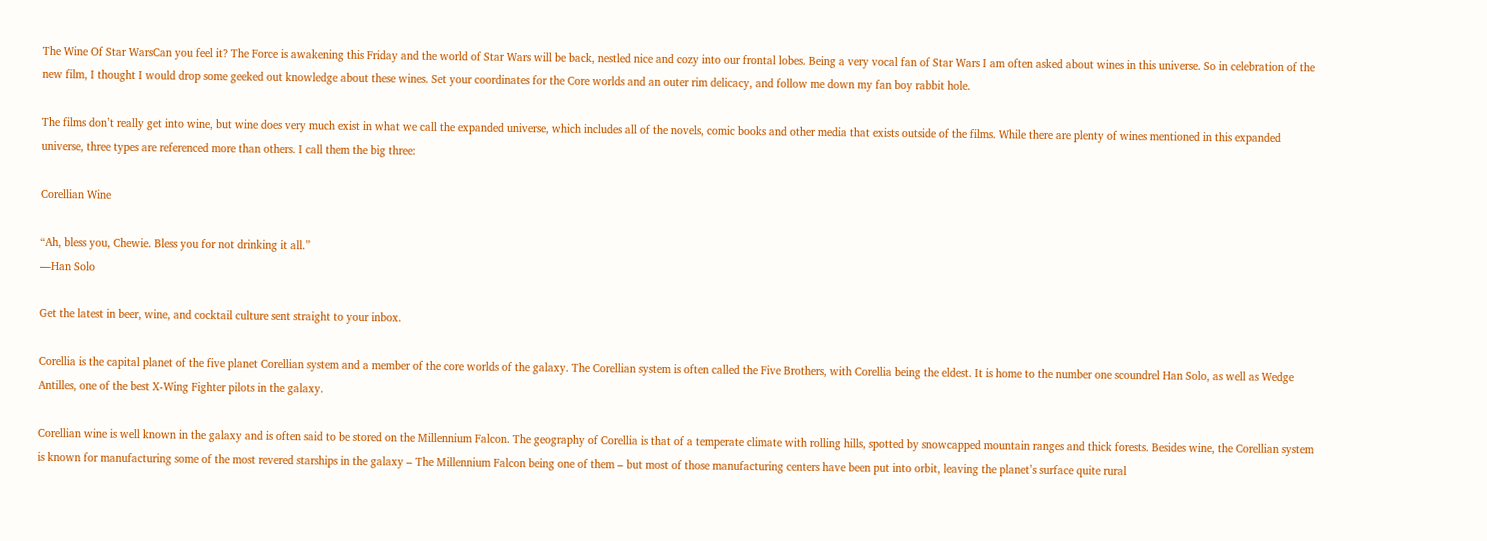The Wine Of Star WarsCan you feel it? The Force is awakening this Friday and the world of Star Wars will be back, nestled nice and cozy into our frontal lobes. Being a very vocal fan of Star Wars I am often asked about wines in this universe. So in celebration of the new film, I thought I would drop some geeked out knowledge about these wines. Set your coordinates for the Core worlds and an outer rim delicacy, and follow me down my fan boy rabbit hole.

The films don’t really get into wine, but wine does very much exist in what we call the expanded universe, which includes all of the novels, comic books and other media that exists outside of the films. While there are plenty of wines mentioned in this expanded universe, three types are referenced more than others. I call them the big three:

Corellian Wine

“Ah, bless you, Chewie. Bless you for not drinking it all.”
―Han Solo

Get the latest in beer, wine, and cocktail culture sent straight to your inbox.

Corellia is the capital planet of the five planet Corellian system and a member of the core worlds of the galaxy. The Corellian system is often called the Five Brothers, with Corellia being the eldest. It is home to the number one scoundrel Han Solo, as well as Wedge Antilles, one of the best X-Wing Fighter pilots in the galaxy.

Corellian wine is well known in the galaxy and is often said to be stored on the Millennium Falcon. The geography of Corellia is that of a temperate climate with rolling hills, spotted by snowcapped mountain ranges and thick forests. Besides wine, the Corellian system is known for manufacturing some of the most revered starships in the galaxy – The Millennium Falcon being one of them – but most of those manufacturing centers have been put into orbit, leaving the planet’s surface quite rural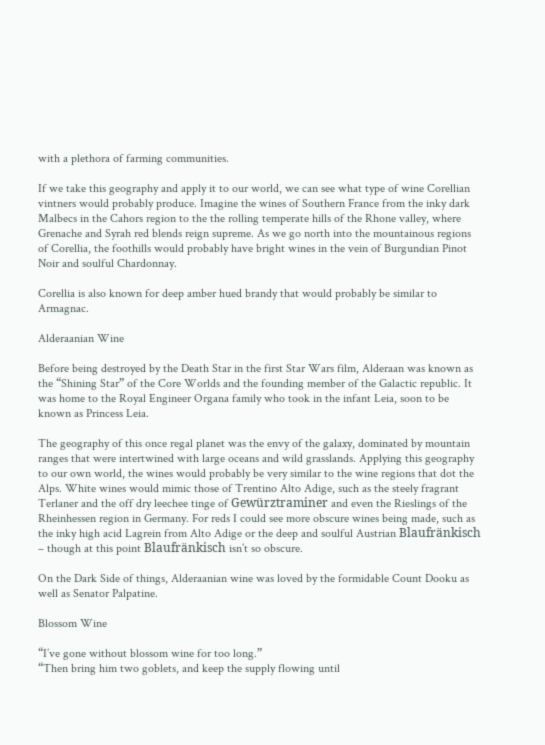with a plethora of farming communities.

If we take this geography and apply it to our world, we can see what type of wine Corellian vintners would probably produce. Imagine the wines of Southern France from the inky dark Malbecs in the Cahors region to the the rolling temperate hills of the Rhone valley, where Grenache and Syrah red blends reign supreme. As we go north into the mountainous regions of Corellia, the foothills would probably have bright wines in the vein of Burgundian Pinot Noir and soulful Chardonnay.

Corellia is also known for deep amber hued brandy that would probably be similar to Armagnac.

Alderaanian Wine

Before being destroyed by the Death Star in the first Star Wars film, Alderaan was known as the “Shining Star” of the Core Worlds and the founding member of the Galactic republic. It was home to the Royal Engineer Organa family who took in the infant Leia, soon to be known as Princess Leia.

The geography of this once regal planet was the envy of the galaxy, dominated by mountain ranges that were intertwined with large oceans and wild grasslands. Applying this geography to our own world, the wines would probably be very similar to the wine regions that dot the Alps. White wines would mimic those of Trentino Alto Adige, such as the steely fragrant Terlaner and the off dry leechee tinge of Gewürztraminer and even the Rieslings of the Rheinhessen region in Germany. For reds I could see more obscure wines being made, such as the inky high acid Lagrein from Alto Adige or the deep and soulful Austrian Blaufränkisch – though at this point Blaufränkisch isn’t so obscure.

On the Dark Side of things, Alderaanian wine was loved by the formidable Count Dooku as well as Senator Palpatine.

Blossom Wine

“I’ve gone without blossom wine for too long.”
“Then bring him two goblets, and keep the supply flowing until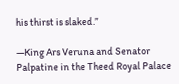his thirst is slaked.”

―King Ars Veruna and Senator Palpatine in the Theed Royal Palace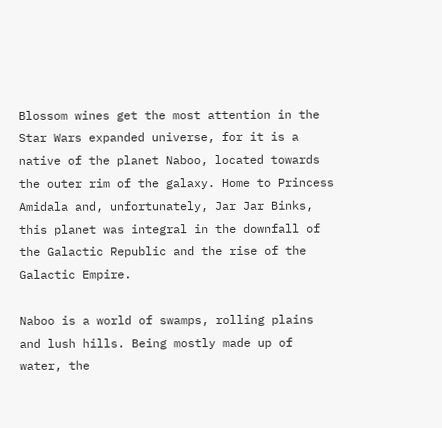Blossom wines get the most attention in the Star Wars expanded universe, for it is a native of the planet Naboo, located towards the outer rim of the galaxy. Home to Princess Amidala and, unfortunately, Jar Jar Binks, this planet was integral in the downfall of the Galactic Republic and the rise of the Galactic Empire.

Naboo is a world of swamps, rolling plains and lush hills. Being mostly made up of water, the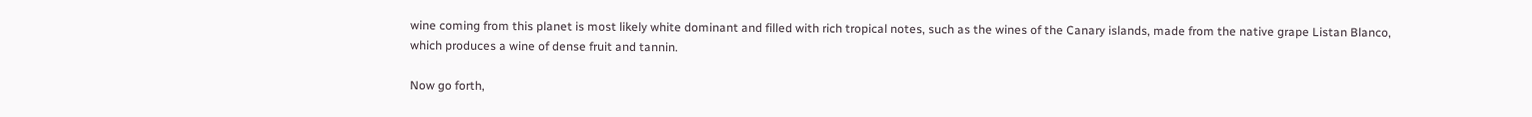wine coming from this planet is most likely white dominant and filled with rich tropical notes, such as the wines of the Canary islands, made from the native grape Listan Blanco, which produces a wine of dense fruit and tannin.

Now go forth,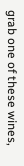grab one of these wines,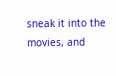sneak it into the movies, and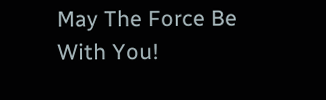May The Force Be With You!